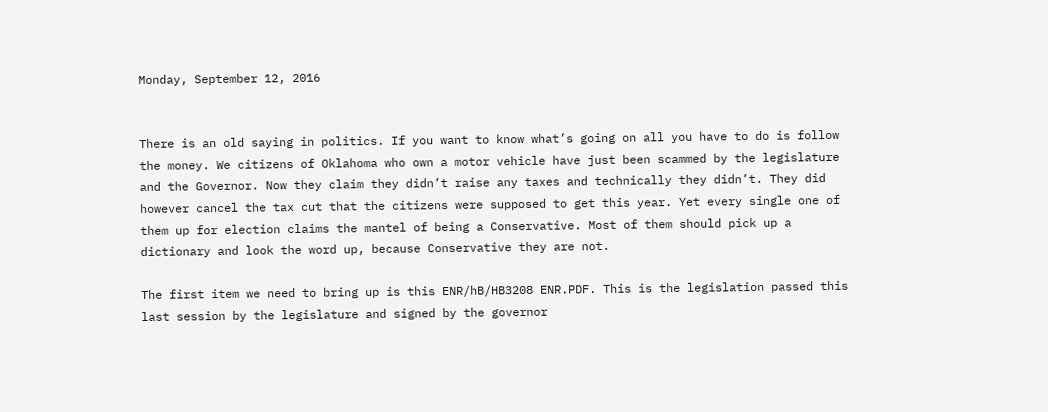Monday, September 12, 2016


There is an old saying in politics. If you want to know what’s going on all you have to do is follow the money. We citizens of Oklahoma who own a motor vehicle have just been scammed by the legislature and the Governor. Now they claim they didn’t raise any taxes and technically they didn’t. They did however cancel the tax cut that the citizens were supposed to get this year. Yet every single one of them up for election claims the mantel of being a Conservative. Most of them should pick up a dictionary and look the word up, because Conservative they are not.

The first item we need to bring up is this ENR/hB/HB3208 ENR.PDF. This is the legislation passed this last session by the legislature and signed by the governor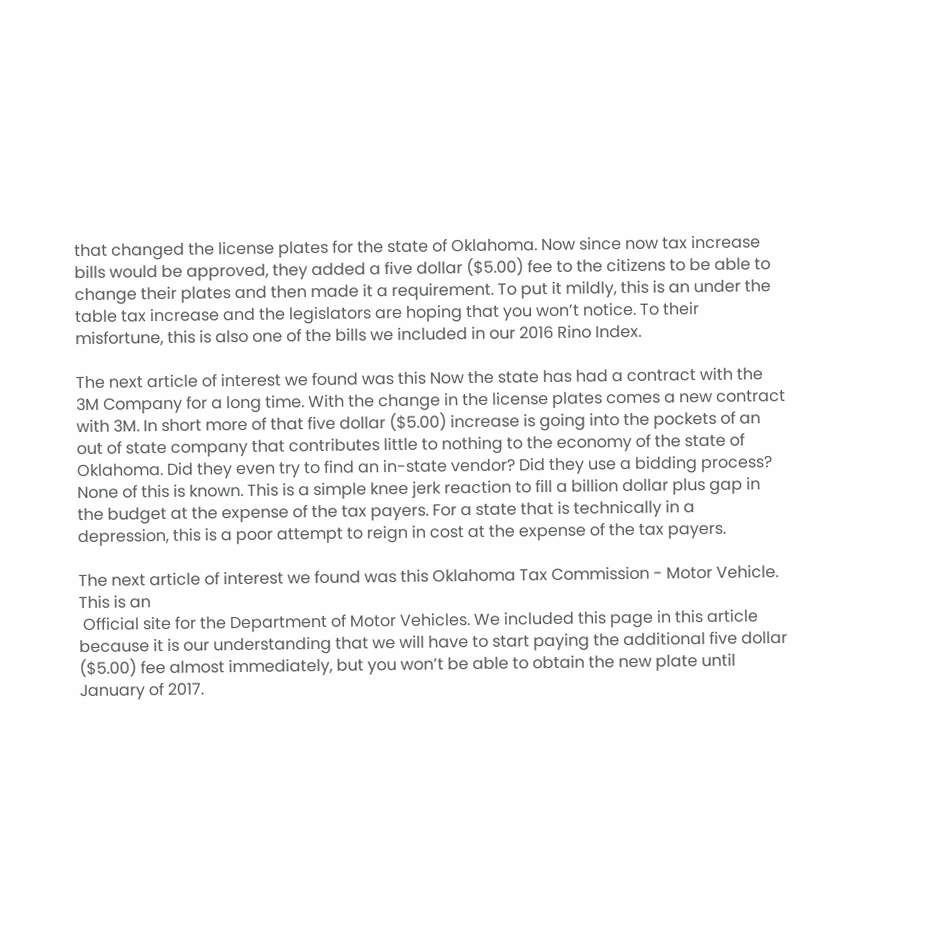that changed the license plates for the state of Oklahoma. Now since now tax increase bills would be approved, they added a five dollar ($5.00) fee to the citizens to be able to change their plates and then made it a requirement. To put it mildly, this is an under the table tax increase and the legislators are hoping that you won’t notice. To their misfortune, this is also one of the bills we included in our 2016 Rino Index.

The next article of interest we found was this Now the state has had a contract with the 3M Company for a long time. With the change in the license plates comes a new contract with 3M. In short more of that five dollar ($5.00) increase is going into the pockets of an out of state company that contributes little to nothing to the economy of the state of Oklahoma. Did they even try to find an in-state vendor? Did they use a bidding process? None of this is known. This is a simple knee jerk reaction to fill a billion dollar plus gap in the budget at the expense of the tax payers. For a state that is technically in a depression, this is a poor attempt to reign in cost at the expense of the tax payers.

The next article of interest we found was this Oklahoma Tax Commission - Motor Vehicle. This is an
 Official site for the Department of Motor Vehicles. We included this page in this article because it is our understanding that we will have to start paying the additional five dollar ($5.00) fee almost immediately, but you won’t be able to obtain the new plate until January of 2017.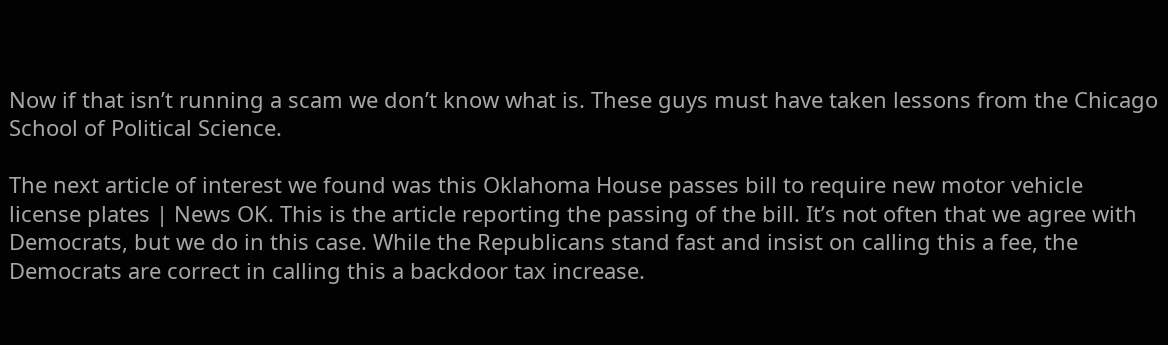Now if that isn’t running a scam we don’t know what is. These guys must have taken lessons from the Chicago School of Political Science.

The next article of interest we found was this Oklahoma House passes bill to require new motor vehicle license plates | News OK. This is the article reporting the passing of the bill. It’s not often that we agree with Democrats, but we do in this case. While the Republicans stand fast and insist on calling this a fee, the Democrats are correct in calling this a backdoor tax increase.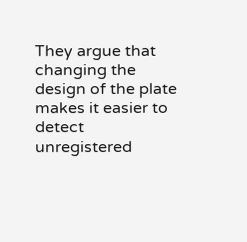They argue that changing the design of the plate makes it easier to detect unregistered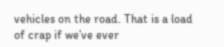vehicles on the road. That is a load of crap if we’ve ever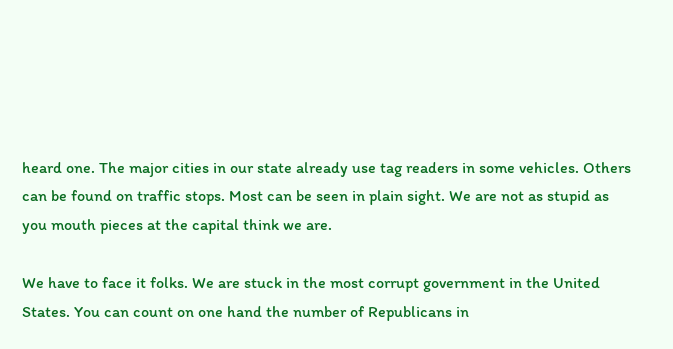heard one. The major cities in our state already use tag readers in some vehicles. Others can be found on traffic stops. Most can be seen in plain sight. We are not as stupid as you mouth pieces at the capital think we are.

We have to face it folks. We are stuck in the most corrupt government in the United States. You can count on one hand the number of Republicans in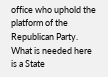office who uphold the platform of the Republican Party. What is needed here is a State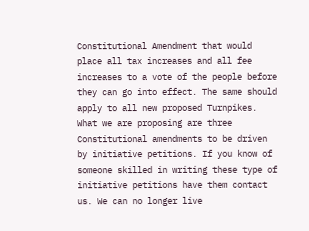Constitutional Amendment that would place all tax increases and all fee increases to a vote of the people before they can go into effect. The same should apply to all new proposed Turnpikes.
What we are proposing are three Constitutional amendments to be driven by initiative petitions. If you know of someone skilled in writing these type of initiative petitions have them contact us. We can no longer live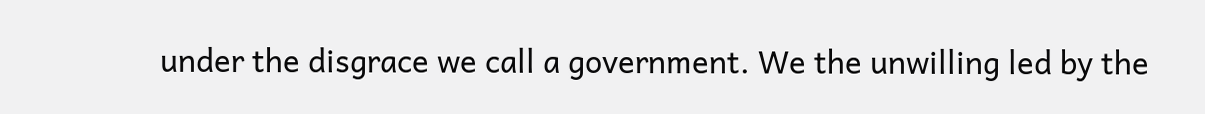under the disgrace we call a government. We the unwilling led by the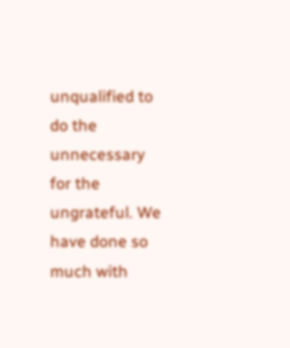unqualified to do the unnecessary for the ungrateful. We have done so much with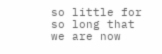so little for so long that we are now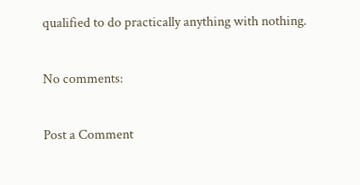qualified to do practically anything with nothing.

No comments:

Post a Comment